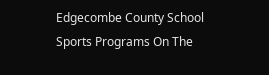Edgecombe County School Sports Programs On The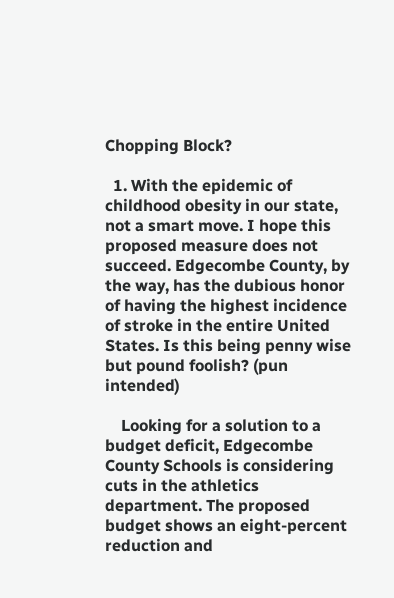Chopping Block?

  1. With the epidemic of childhood obesity in our state, not a smart move. I hope this proposed measure does not succeed. Edgecombe County, by the way, has the dubious honor of having the highest incidence of stroke in the entire United States. Is this being penny wise but pound foolish? (pun intended)

    Looking for a solution to a budget deficit, Edgecombe County Schools is considering cuts in the athletics department. The proposed budget shows an eight-percent reduction and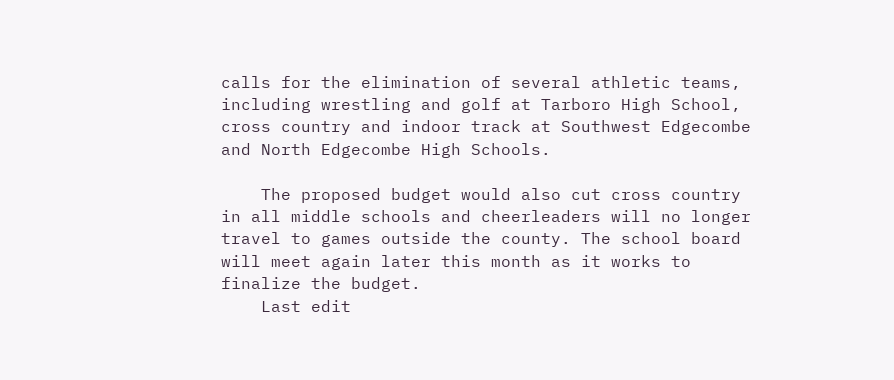calls for the elimination of several athletic teams, including wrestling and golf at Tarboro High School, cross country and indoor track at Southwest Edgecombe and North Edgecombe High Schools.

    The proposed budget would also cut cross country in all middle schools and cheerleaders will no longer travel to games outside the county. The school board will meet again later this month as it works to finalize the budget.
    Last edit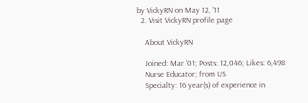by VickyRN on May 12, '11
  2. Visit VickyRN profile page

    About VickyRN

    Joined: Mar '01; Posts: 12,046; Likes: 6,498
    Nurse Educator; from US
    Specialty: 16 year(s) of experience in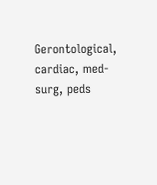Gerontological, cardiac, med-surg, peds